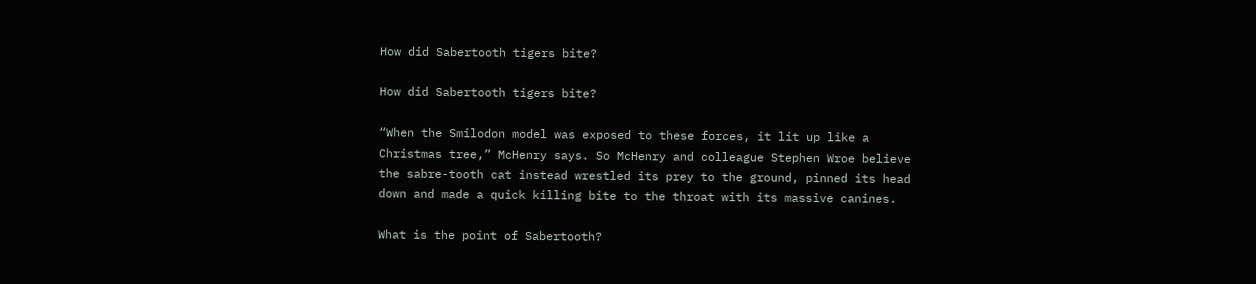How did Sabertooth tigers bite?

How did Sabertooth tigers bite?

“When the Smilodon model was exposed to these forces, it lit up like a Christmas tree,” McHenry says. So McHenry and colleague Stephen Wroe believe the sabre-tooth cat instead wrestled its prey to the ground, pinned its head down and made a quick killing bite to the throat with its massive canines.

What is the point of Sabertooth?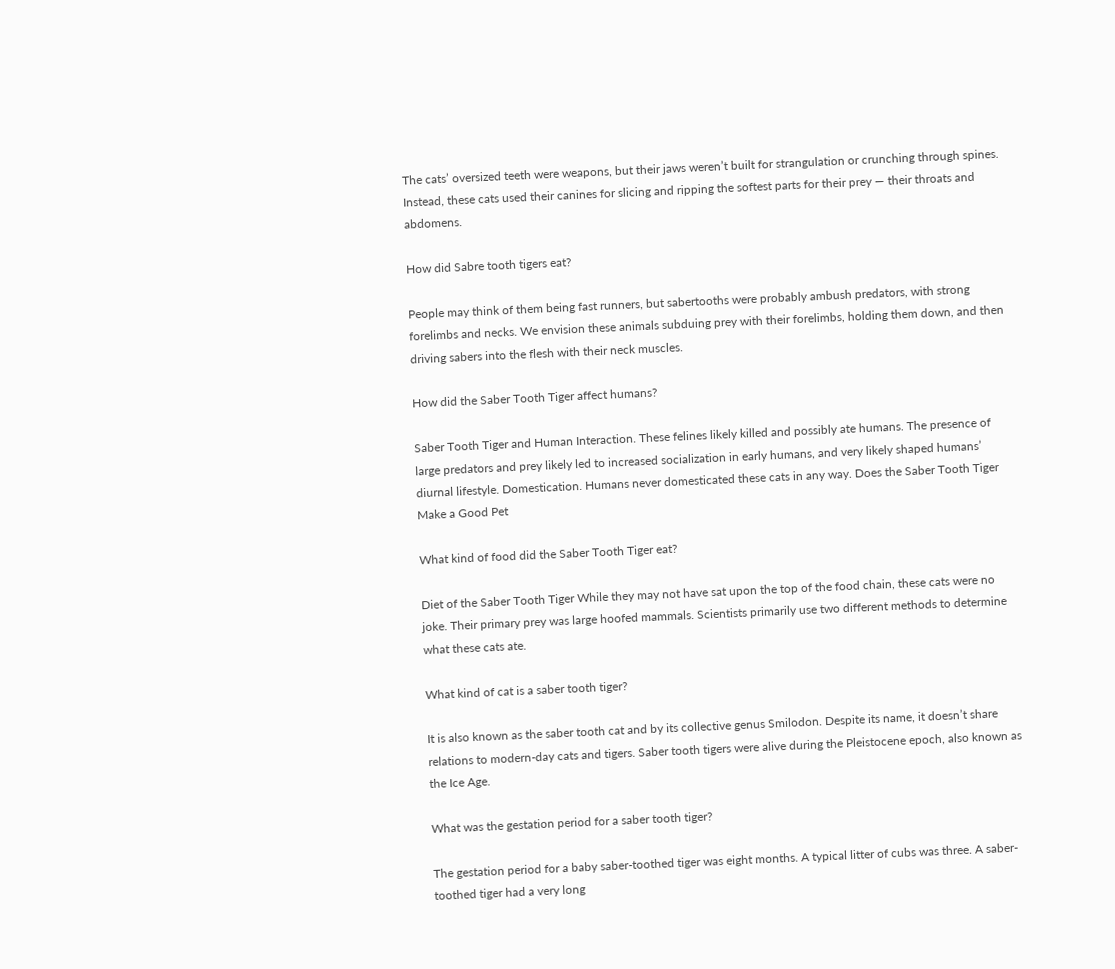The cats’ oversized teeth were weapons, but their jaws weren’t built for strangulation or crunching through spines. Instead, these cats used their canines for slicing and ripping the softest parts for their prey — their throats and abdomens.

How did Sabre tooth tigers eat?

People may think of them being fast runners, but sabertooths were probably ambush predators, with strong forelimbs and necks. We envision these animals subduing prey with their forelimbs, holding them down, and then driving sabers into the flesh with their neck muscles.

How did the Saber Tooth Tiger affect humans?

Saber Tooth Tiger and Human Interaction. These felines likely killed and possibly ate humans. The presence of large predators and prey likely led to increased socialization in early humans, and very likely shaped humans’ diurnal lifestyle. Domestication. Humans never domesticated these cats in any way. Does the Saber Tooth Tiger Make a Good Pet

What kind of food did the Saber Tooth Tiger eat?

Diet of the Saber Tooth Tiger While they may not have sat upon the top of the food chain, these cats were no joke. Their primary prey was large hoofed mammals. Scientists primarily use two different methods to determine what these cats ate.

What kind of cat is a saber tooth tiger?

It is also known as the saber tooth cat and by its collective genus Smilodon. Despite its name, it doesn’t share relations to modern-day cats and tigers. Saber tooth tigers were alive during the Pleistocene epoch, also known as the Ice Age.

What was the gestation period for a saber tooth tiger?

The gestation period for a baby saber-toothed tiger was eight months. A typical litter of cubs was three. A saber-toothed tiger had a very long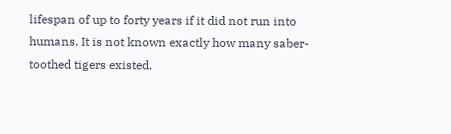lifespan of up to forty years if it did not run into humans. It is not known exactly how many saber-toothed tigers existed.